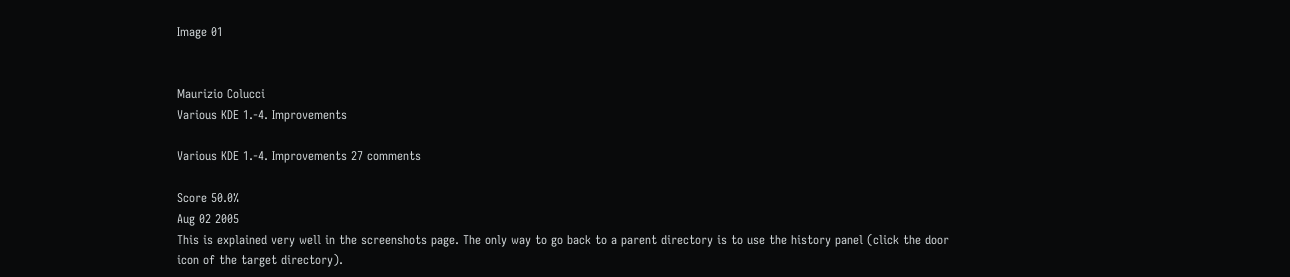Image 01


Maurizio Colucci
Various KDE 1.-4. Improvements

Various KDE 1.-4. Improvements 27 comments

Score 50.0%
Aug 02 2005
This is explained very well in the screenshots page. The only way to go back to a parent directory is to use the history panel (click the door icon of the target directory).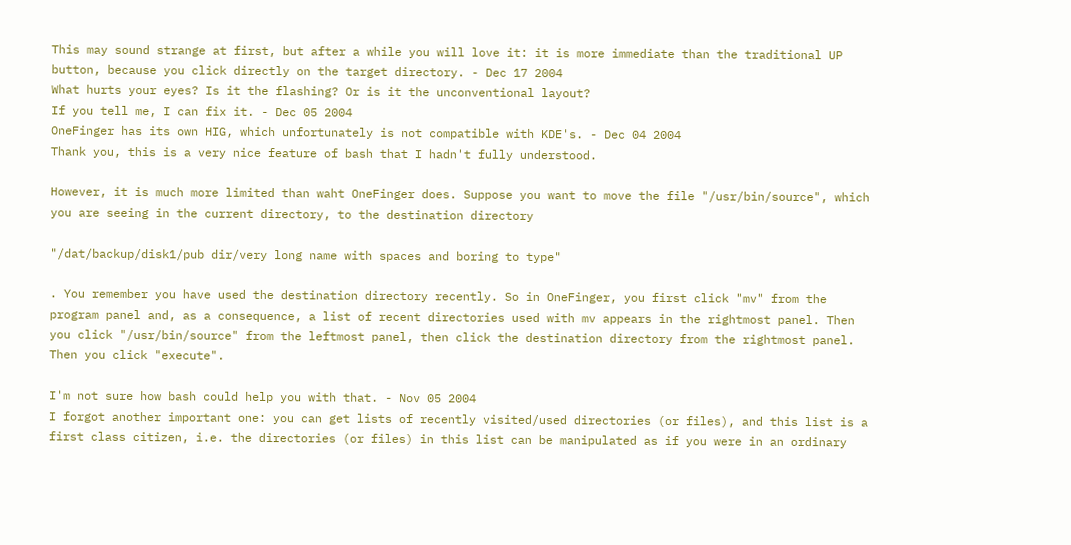This may sound strange at first, but after a while you will love it: it is more immediate than the traditional UP button, because you click directly on the target directory. - Dec 17 2004
What hurts your eyes? Is it the flashing? Or is it the unconventional layout?
If you tell me, I can fix it. - Dec 05 2004
OneFinger has its own HIG, which unfortunately is not compatible with KDE's. - Dec 04 2004
Thank you, this is a very nice feature of bash that I hadn't fully understood.

However, it is much more limited than waht OneFinger does. Suppose you want to move the file "/usr/bin/source", which you are seeing in the current directory, to the destination directory

"/dat/backup/disk1/pub dir/very long name with spaces and boring to type"

. You remember you have used the destination directory recently. So in OneFinger, you first click "mv" from the program panel and, as a consequence, a list of recent directories used with mv appears in the rightmost panel. Then you click "/usr/bin/source" from the leftmost panel, then click the destination directory from the rightmost panel. Then you click "execute".

I'm not sure how bash could help you with that. - Nov 05 2004
I forgot another important one: you can get lists of recently visited/used directories (or files), and this list is a first class citizen, i.e. the directories (or files) in this list can be manipulated as if you were in an ordinary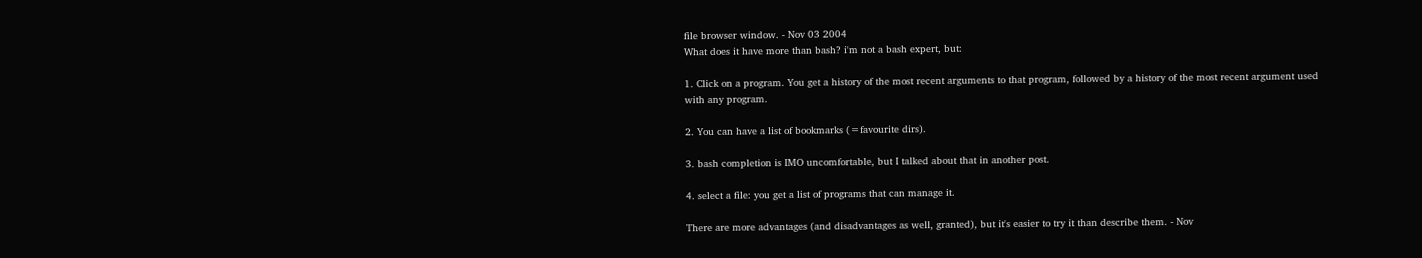file browser window. - Nov 03 2004
What does it have more than bash? i'm not a bash expert, but:

1. Click on a program. You get a history of the most recent arguments to that program, followed by a history of the most recent argument used with any program.

2. You can have a list of bookmarks (=favourite dirs).

3. bash completion is IMO uncomfortable, but I talked about that in another post.

4. select a file: you get a list of programs that can manage it.

There are more advantages (and disadvantages as well, granted), but it's easier to try it than describe them. - Nov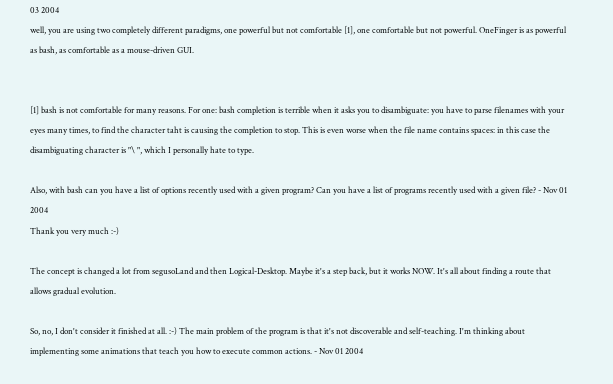03 2004
well, you are using two completely different paradigms, one powerful but not comfortable [1], one comfortable but not powerful. OneFinger is as powerful as bash, as comfortable as a mouse-driven GUI.


[1] bash is not comfortable for many reasons. For one: bash completion is terrible when it asks you to disambiguate: you have to parse filenames with your eyes many times, to find the character taht is causing the completion to stop. This is even worse when the file name contains spaces: in this case the disambiguating character is "\ ", which I personally hate to type.

Also, with bash can you have a list of options recently used with a given program? Can you have a list of programs recently used with a given file? - Nov 01 2004
Thank you very much :-)

The concept is changed a lot from segusoLand and then Logical-Desktop. Maybe it's a step back, but it works NOW. It's all about finding a route that allows gradual evolution.

So, no, I don't consider it finished at all. :-) The main problem of the program is that it's not discoverable and self-teaching. I'm thinking about implementing some animations that teach you how to execute common actions. - Nov 01 2004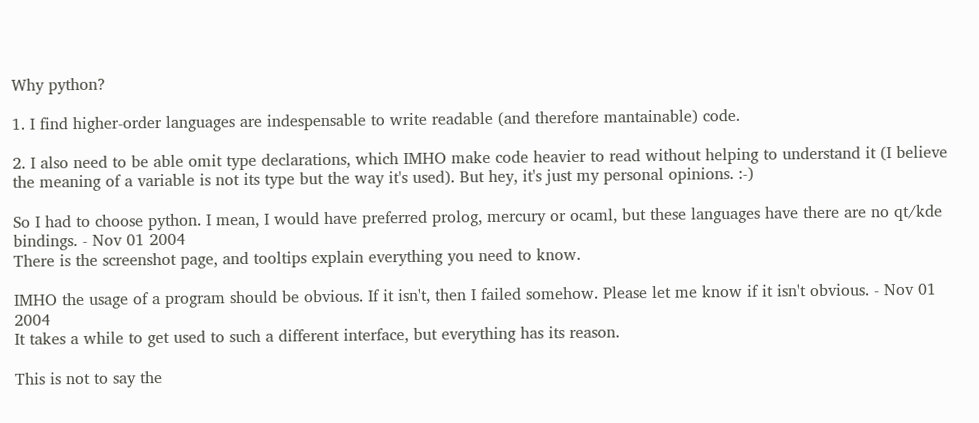Why python?

1. I find higher-order languages are indespensable to write readable (and therefore mantainable) code.

2. I also need to be able omit type declarations, which IMHO make code heavier to read without helping to understand it (I believe the meaning of a variable is not its type but the way it's used). But hey, it's just my personal opinions. :-)

So I had to choose python. I mean, I would have preferred prolog, mercury or ocaml, but these languages have there are no qt/kde bindings. - Nov 01 2004
There is the screenshot page, and tooltips explain everything you need to know.

IMHO the usage of a program should be obvious. If it isn't, then I failed somehow. Please let me know if it isn't obvious. - Nov 01 2004
It takes a while to get used to such a different interface, but everything has its reason.

This is not to say the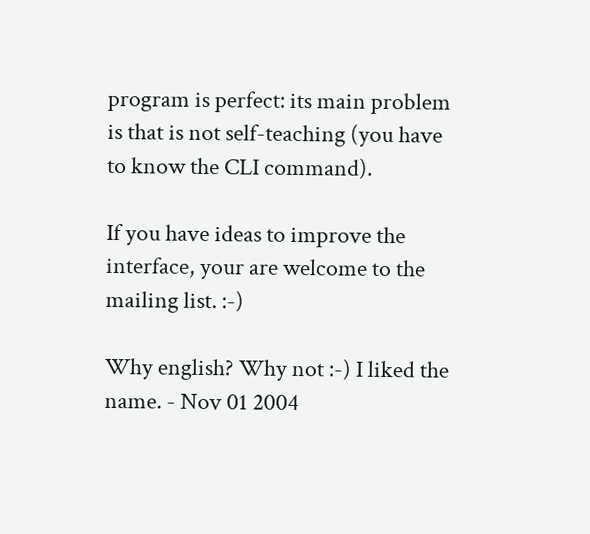program is perfect: its main problem is that is not self-teaching (you have to know the CLI command).

If you have ideas to improve the interface, your are welcome to the mailing list. :-)

Why english? Why not :-) I liked the name. - Nov 01 2004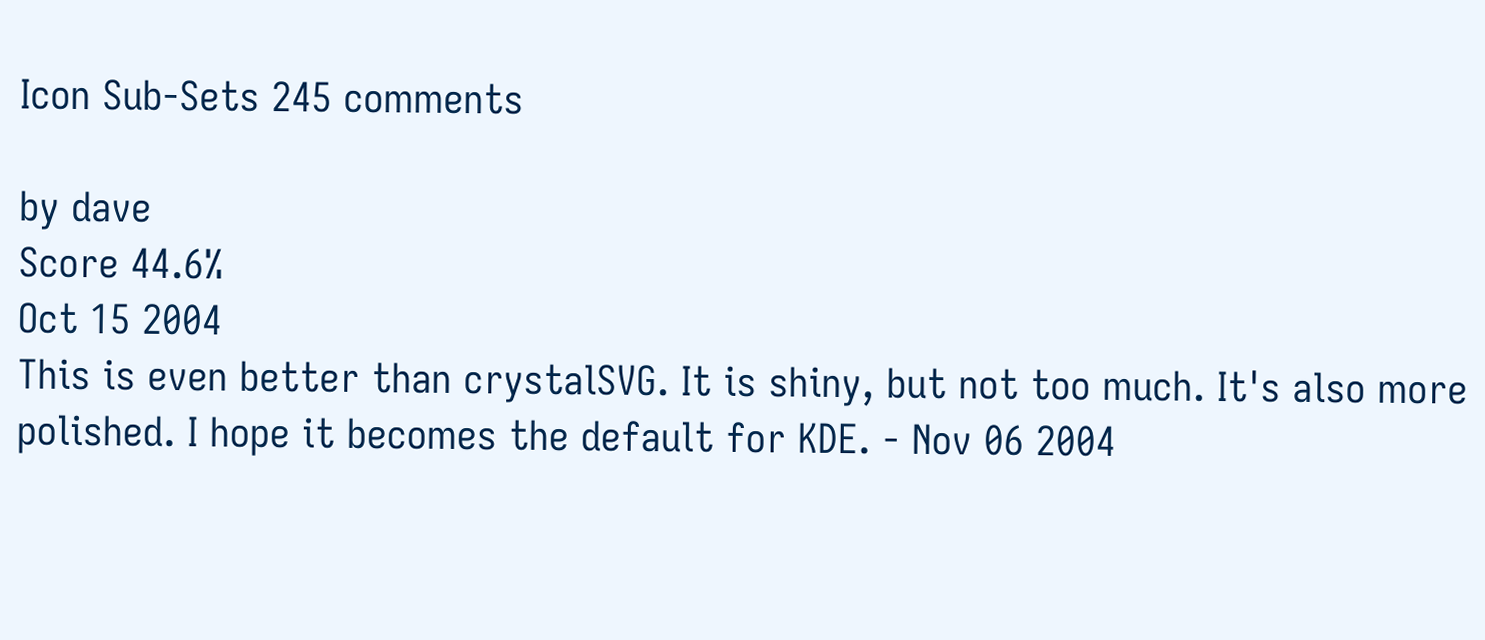Icon Sub-Sets 245 comments

by dave
Score 44.6%
Oct 15 2004
This is even better than crystalSVG. It is shiny, but not too much. It's also more polished. I hope it becomes the default for KDE. - Nov 06 2004